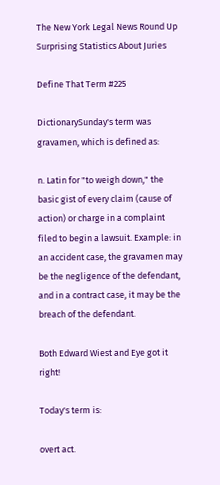The New York Legal News Round Up
Surprising Statistics About Juries

Define That Term #225

DictionarySunday's term was gravamen, which is defined as:

n. Latin for "to weigh down," the basic gist of every claim (cause of action) or charge in a complaint filed to begin a lawsuit. Example: in an accident case, the gravamen may be the negligence of the defendant, and in a contract case, it may be the breach of the defendant.

Both Edward Wiest and Eye got it right!

Today's term is:

overt act.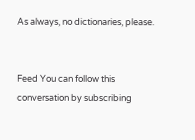As always, no dictionaries, please.


Feed You can follow this conversation by subscribing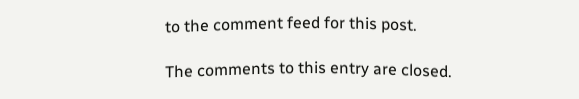to the comment feed for this post.

The comments to this entry are closed.